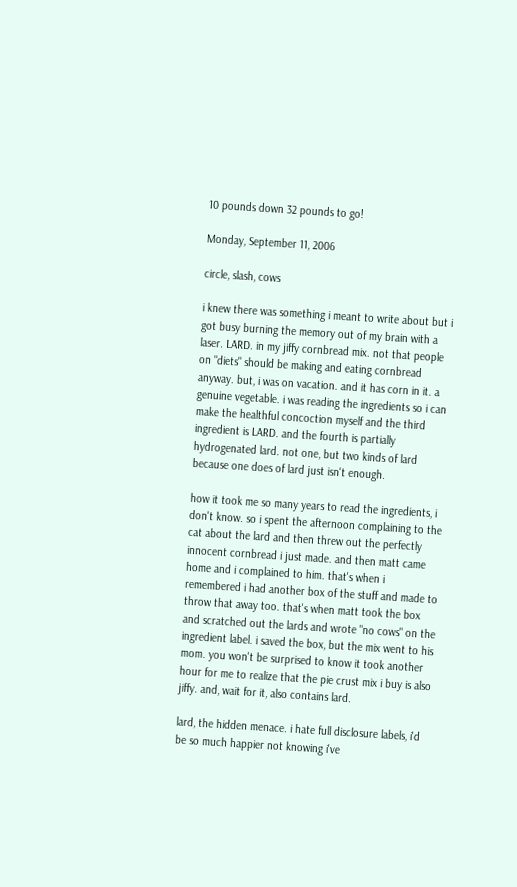10 pounds down 32 pounds to go!

Monday, September 11, 2006

circle, slash, cows

i knew there was something i meant to write about but i got busy burning the memory out of my brain with a laser. LARD. in my jiffy cornbread mix. not that people on "diets" should be making and eating cornbread anyway. but, i was on vacation. and it has corn in it. a genuine vegetable. i was reading the ingredients so i can make the healthful concoction myself and the third ingredient is LARD. and the fourth is partially hydrogenated lard. not one, but two kinds of lard because one does of lard just isn't enough.

how it took me so many years to read the ingredients, i don't know. so i spent the afternoon complaining to the cat about the lard and then threw out the perfectly innocent cornbread i just made. and then matt came home and i complained to him. that's when i remembered i had another box of the stuff and made to throw that away too. that's when matt took the box and scratched out the lards and wrote "no cows" on the ingredient label. i saved the box, but the mix went to his mom. you won't be surprised to know it took another hour for me to realize that the pie crust mix i buy is also jiffy. and, wait for it, also contains lard.

lard, the hidden menace. i hate full disclosure labels, i'd be so much happier not knowing i've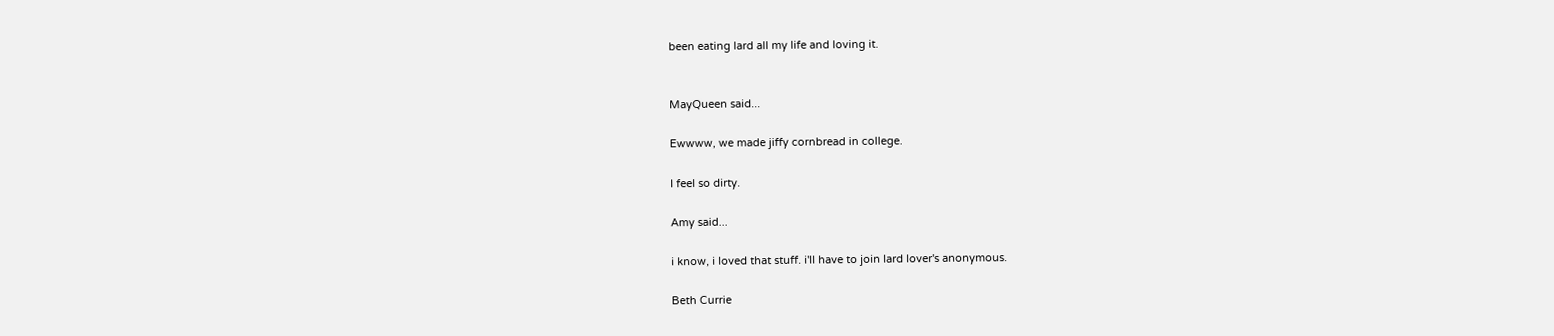been eating lard all my life and loving it.


MayQueen said...

Ewwww, we made jiffy cornbread in college.

I feel so dirty.

Amy said...

i know, i loved that stuff. i'll have to join lard lover's anonymous.

Beth Currie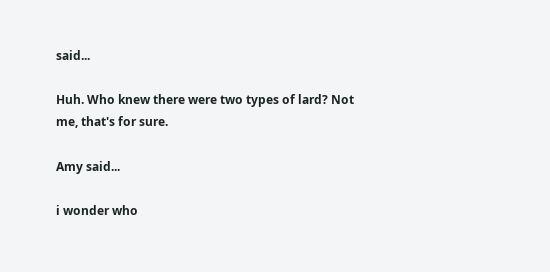said...

Huh. Who knew there were two types of lard? Not me, that's for sure.

Amy said...

i wonder who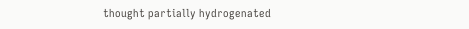thought partially hydrogenated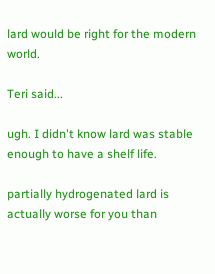lard would be right for the modern world.

Teri said...

ugh. I didn't know lard was stable enough to have a shelf life.

partially hydrogenated lard is actually worse for you than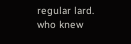regular lard. who knew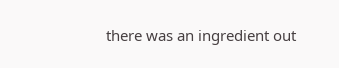there was an ingredient out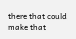there that could make that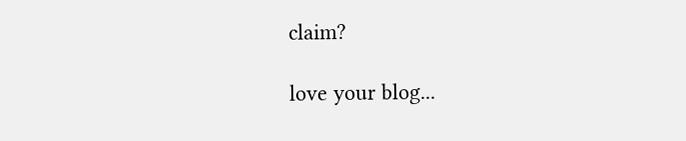claim?

love your blog...